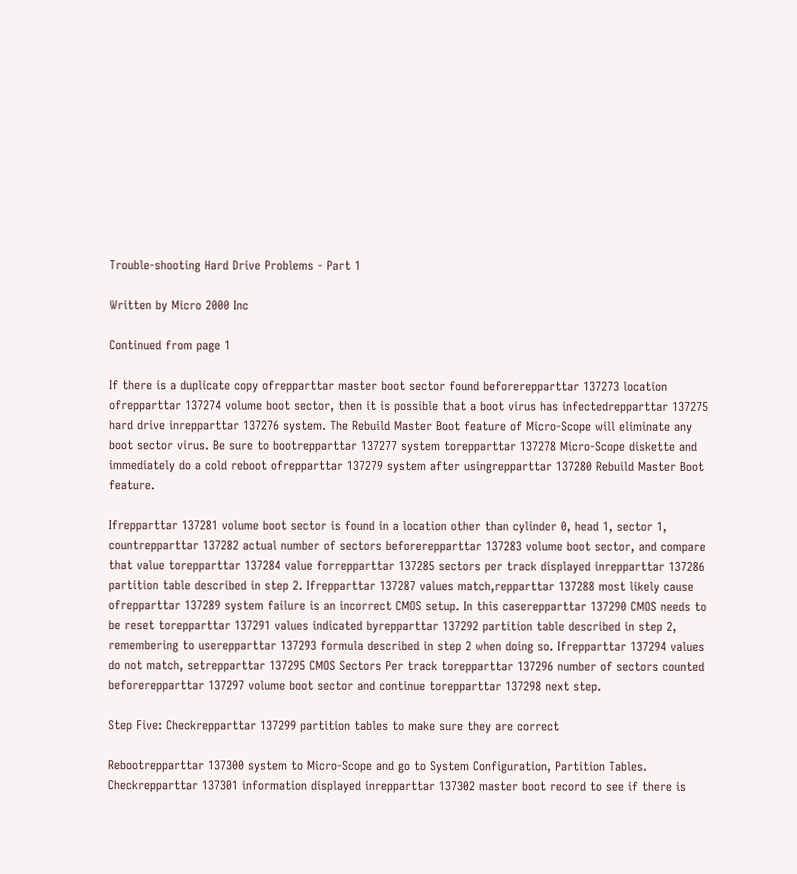Trouble-shooting Hard Drive Problems - Part 1

Written by Micro 2000 Inc

Continued from page 1

If there is a duplicate copy ofrepparttar master boot sector found beforerepparttar 137273 location ofrepparttar 137274 volume boot sector, then it is possible that a boot virus has infectedrepparttar 137275 hard drive inrepparttar 137276 system. The Rebuild Master Boot feature of Micro-Scope will eliminate any boot sector virus. Be sure to bootrepparttar 137277 system torepparttar 137278 Micro-Scope diskette and immediately do a cold reboot ofrepparttar 137279 system after usingrepparttar 137280 Rebuild Master Boot feature.

Ifrepparttar 137281 volume boot sector is found in a location other than cylinder 0, head 1, sector 1, countrepparttar 137282 actual number of sectors beforerepparttar 137283 volume boot sector, and compare that value torepparttar 137284 value forrepparttar 137285 sectors per track displayed inrepparttar 137286 partition table described in step 2. Ifrepparttar 137287 values match,repparttar 137288 most likely cause ofrepparttar 137289 system failure is an incorrect CMOS setup. In this caserepparttar 137290 CMOS needs to be reset torepparttar 137291 values indicated byrepparttar 137292 partition table described in step 2, remembering to userepparttar 137293 formula described in step 2 when doing so. Ifrepparttar 137294 values do not match, setrepparttar 137295 CMOS Sectors Per track torepparttar 137296 number of sectors counted beforerepparttar 137297 volume boot sector and continue torepparttar 137298 next step.

Step Five: Checkrepparttar 137299 partition tables to make sure they are correct

Rebootrepparttar 137300 system to Micro-Scope and go to System Configuration, Partition Tables. Checkrepparttar 137301 information displayed inrepparttar 137302 master boot record to see if there is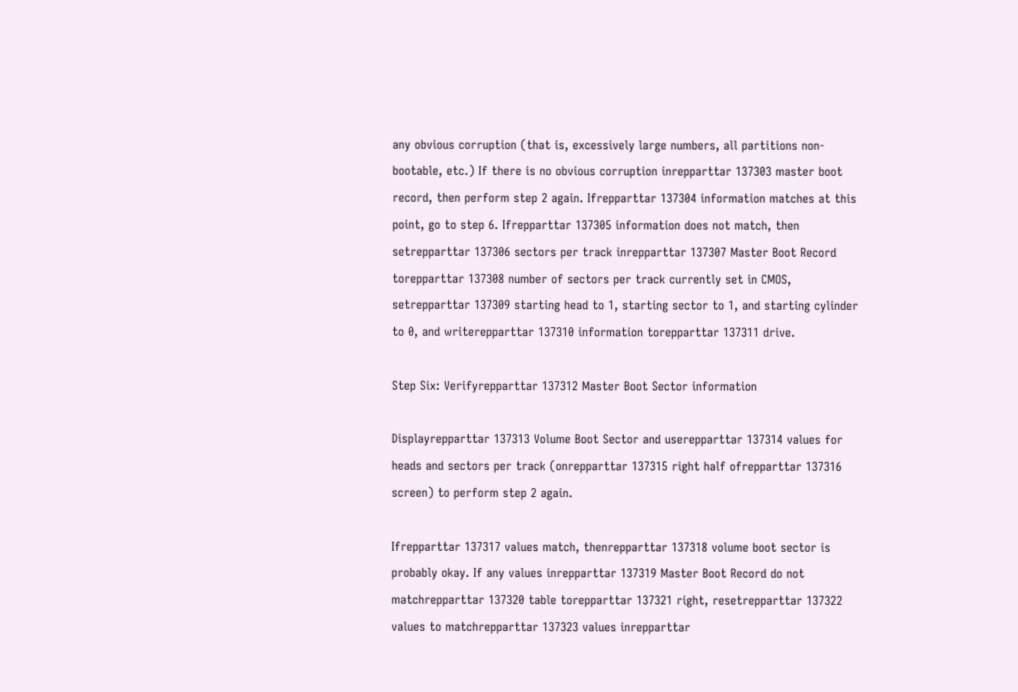any obvious corruption (that is, excessively large numbers, all partitions non-bootable, etc.) If there is no obvious corruption inrepparttar 137303 master boot record, then perform step 2 again. Ifrepparttar 137304 information matches at this point, go to step 6. Ifrepparttar 137305 information does not match, then setrepparttar 137306 sectors per track inrepparttar 137307 Master Boot Record torepparttar 137308 number of sectors per track currently set in CMOS, setrepparttar 137309 starting head to 1, starting sector to 1, and starting cylinder to 0, and writerepparttar 137310 information torepparttar 137311 drive.

Step Six: Verifyrepparttar 137312 Master Boot Sector information

Displayrepparttar 137313 Volume Boot Sector and userepparttar 137314 values for heads and sectors per track (onrepparttar 137315 right half ofrepparttar 137316 screen) to perform step 2 again.

Ifrepparttar 137317 values match, thenrepparttar 137318 volume boot sector is probably okay. If any values inrepparttar 137319 Master Boot Record do not matchrepparttar 137320 table torepparttar 137321 right, resetrepparttar 137322 values to matchrepparttar 137323 values inrepparttar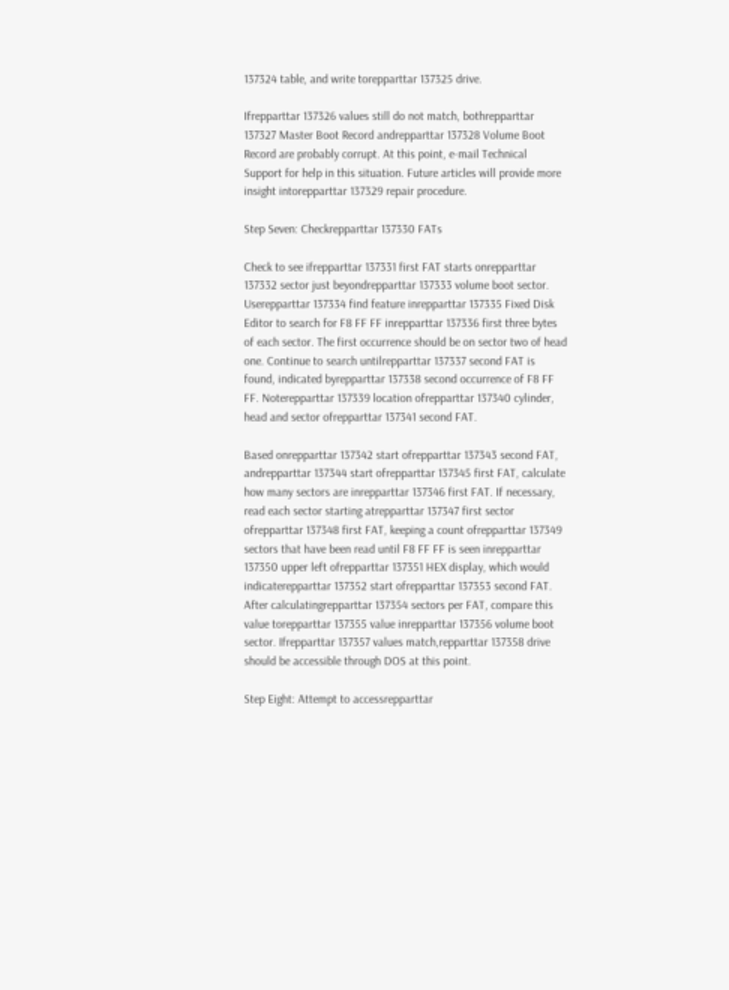137324 table, and write torepparttar 137325 drive.

Ifrepparttar 137326 values still do not match, bothrepparttar 137327 Master Boot Record andrepparttar 137328 Volume Boot Record are probably corrupt. At this point, e-mail Technical Support for help in this situation. Future articles will provide more insight intorepparttar 137329 repair procedure.

Step Seven: Checkrepparttar 137330 FATs

Check to see ifrepparttar 137331 first FAT starts onrepparttar 137332 sector just beyondrepparttar 137333 volume boot sector. Userepparttar 137334 find feature inrepparttar 137335 Fixed Disk Editor to search for F8 FF FF inrepparttar 137336 first three bytes of each sector. The first occurrence should be on sector two of head one. Continue to search untilrepparttar 137337 second FAT is found, indicated byrepparttar 137338 second occurrence of F8 FF FF. Noterepparttar 137339 location ofrepparttar 137340 cylinder, head and sector ofrepparttar 137341 second FAT.

Based onrepparttar 137342 start ofrepparttar 137343 second FAT, andrepparttar 137344 start ofrepparttar 137345 first FAT, calculate how many sectors are inrepparttar 137346 first FAT. If necessary, read each sector starting atrepparttar 137347 first sector ofrepparttar 137348 first FAT, keeping a count ofrepparttar 137349 sectors that have been read until F8 FF FF is seen inrepparttar 137350 upper left ofrepparttar 137351 HEX display, which would indicaterepparttar 137352 start ofrepparttar 137353 second FAT. After calculatingrepparttar 137354 sectors per FAT, compare this value torepparttar 137355 value inrepparttar 137356 volume boot sector. Ifrepparttar 137357 values match,repparttar 137358 drive should be accessible through DOS at this point.

Step Eight: Attempt to accessrepparttar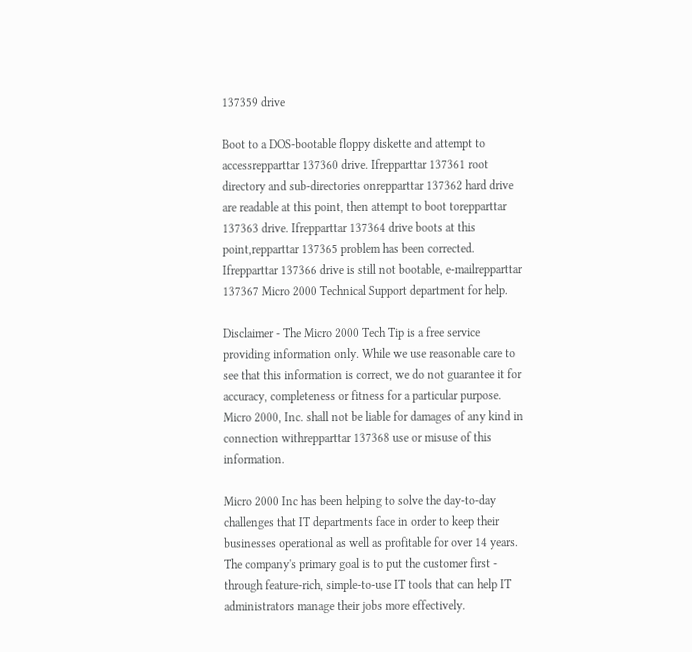137359 drive

Boot to a DOS-bootable floppy diskette and attempt to accessrepparttar 137360 drive. Ifrepparttar 137361 root directory and sub-directories onrepparttar 137362 hard drive are readable at this point, then attempt to boot torepparttar 137363 drive. Ifrepparttar 137364 drive boots at this point,repparttar 137365 problem has been corrected. Ifrepparttar 137366 drive is still not bootable, e-mailrepparttar 137367 Micro 2000 Technical Support department for help.

Disclaimer - The Micro 2000 Tech Tip is a free service providing information only. While we use reasonable care to see that this information is correct, we do not guarantee it for accuracy, completeness or fitness for a particular purpose. Micro 2000, Inc. shall not be liable for damages of any kind in connection withrepparttar 137368 use or misuse of this information.

Micro 2000 Inc has been helping to solve the day-to-day challenges that IT departments face in order to keep their businesses operational as well as profitable for over 14 years. The company's primary goal is to put the customer first - through feature-rich, simple-to-use IT tools that can help IT administrators manage their jobs more effectively.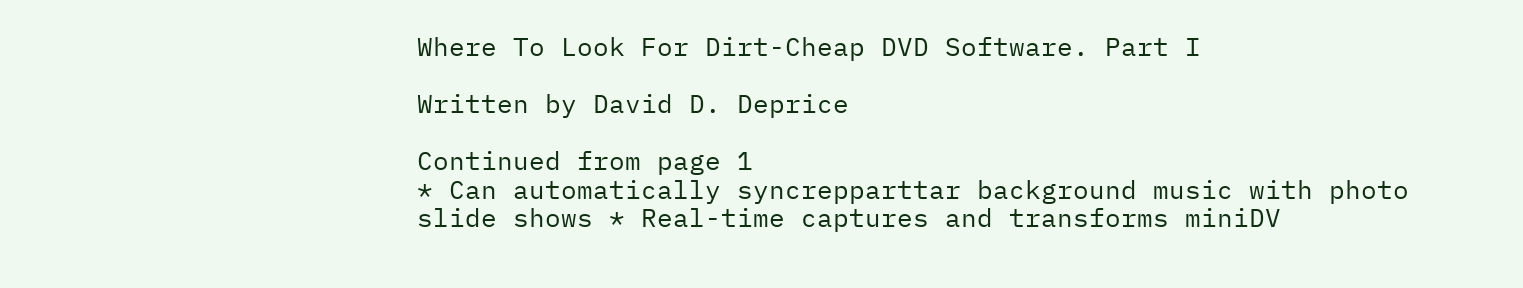Where To Look For Dirt-Cheap DVD Software. Part I

Written by David D. Deprice

Continued from page 1
* Can automatically syncrepparttar background music with photo slide shows * Real-time captures and transforms miniDV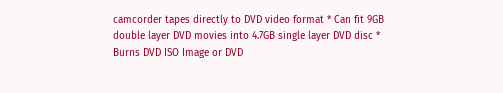camcorder tapes directly to DVD video format * Can fit 9GB double layer DVD movies into 4.7GB single layer DVD disc * Burns DVD ISO Image or DVD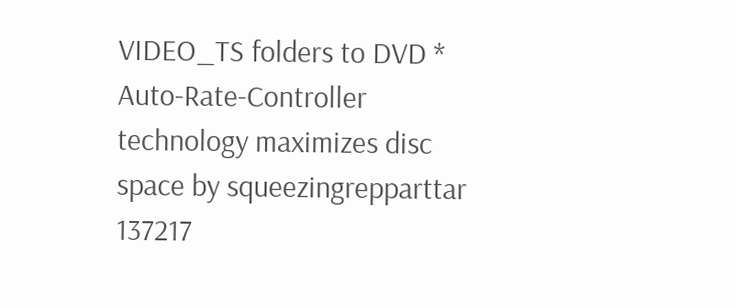VIDEO_TS folders to DVD * Auto-Rate-Controller technology maximizes disc space by squeezingrepparttar 137217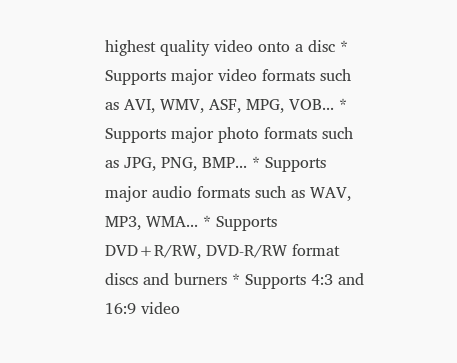highest quality video onto a disc * Supports major video formats such as AVI, WMV, ASF, MPG, VOB... * Supports major photo formats such as JPG, PNG, BMP... * Supports major audio formats such as WAV, MP3, WMA... * Supports DVD+R/RW, DVD-R/RW format discs and burners * Supports 4:3 and 16:9 video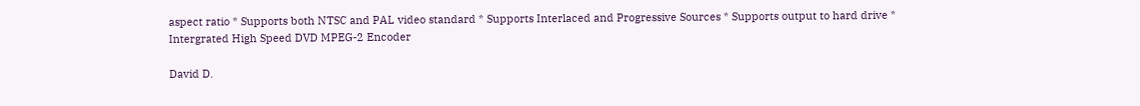aspect ratio * Supports both NTSC and PAL video standard * Supports Interlaced and Progressive Sources * Supports output to hard drive * Intergrated High Speed DVD MPEG-2 Encoder

David D.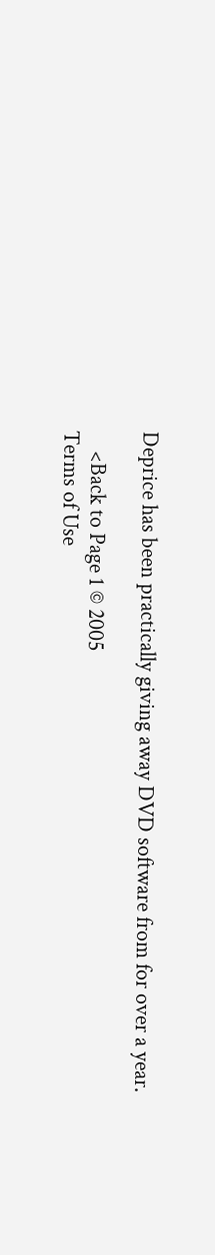Deprice has been practically giving away DVD software from for over a year.

    <Back to Page 1 © 2005
Terms of Use